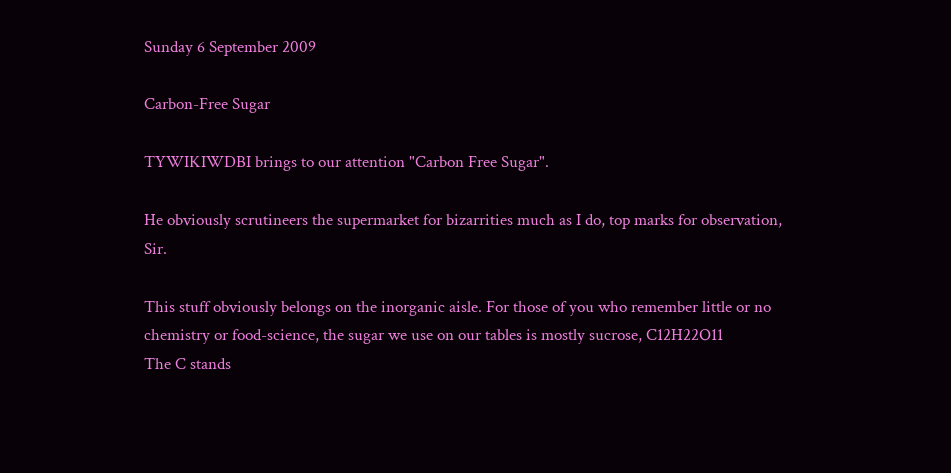Sunday 6 September 2009

Carbon-Free Sugar

TYWIKIWDBI brings to our attention "Carbon Free Sugar".

He obviously scrutineers the supermarket for bizarrities much as I do, top marks for observation, Sir.

This stuff obviously belongs on the inorganic aisle. For those of you who remember little or no chemistry or food-science, the sugar we use on our tables is mostly sucrose, C12H22O11
The C stands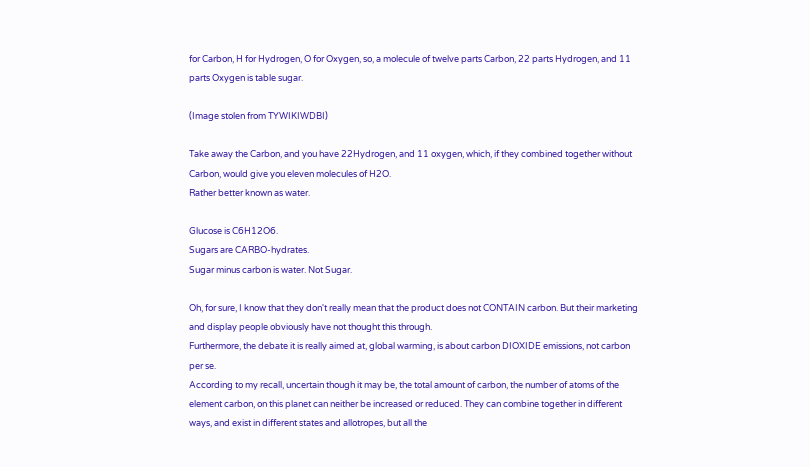for Carbon, H for Hydrogen, O for Oxygen, so, a molecule of twelve parts Carbon, 22 parts Hydrogen, and 11 parts Oxygen is table sugar.

(Image stolen from TYWIKIWDBI)

Take away the Carbon, and you have 22Hydrogen, and 11 oxygen, which, if they combined together without Carbon, would give you eleven molecules of H2O.
Rather better known as water.

Glucose is C6H12O6.
Sugars are CARBO-hydrates.
Sugar minus carbon is water. Not Sugar.

Oh, for sure, I know that they don't really mean that the product does not CONTAIN carbon. But their marketing and display people obviously have not thought this through.
Furthermore, the debate it is really aimed at, global warming, is about carbon DIOXIDE emissions, not carbon per se.
According to my recall, uncertain though it may be, the total amount of carbon, the number of atoms of the element carbon, on this planet can neither be increased or reduced. They can combine together in different ways, and exist in different states and allotropes, but all the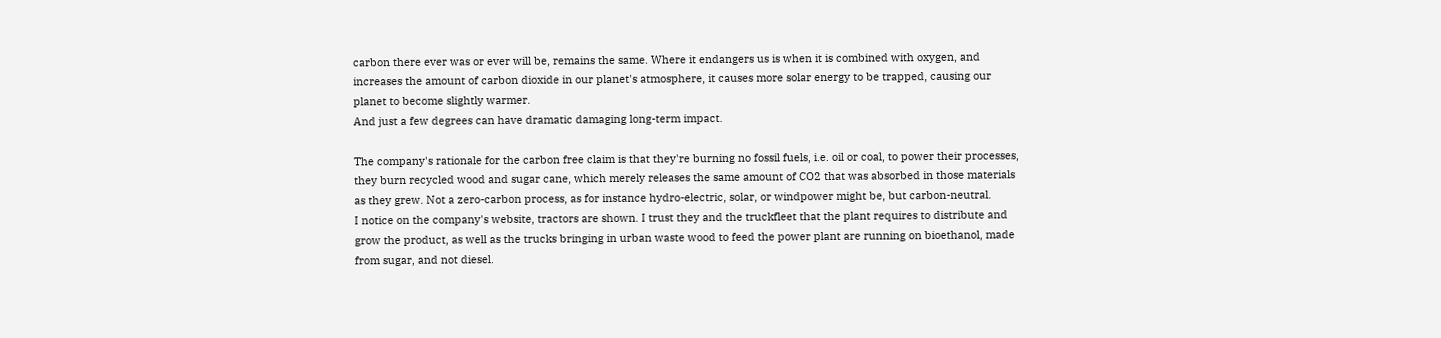carbon there ever was or ever will be, remains the same. Where it endangers us is when it is combined with oxygen, and increases the amount of carbon dioxide in our planet's atmosphere, it causes more solar energy to be trapped, causing our planet to become slightly warmer.
And just a few degrees can have dramatic damaging long-term impact.

The company's rationale for the carbon free claim is that they're burning no fossil fuels, i.e. oil or coal, to power their processes, they burn recycled wood and sugar cane, which merely releases the same amount of CO2 that was absorbed in those materials as they grew. Not a zero-carbon process, as for instance hydro-electric, solar, or windpower might be, but carbon-neutral.
I notice on the company's website, tractors are shown. I trust they and the truckfleet that the plant requires to distribute and grow the product, as well as the trucks bringing in urban waste wood to feed the power plant are running on bioethanol, made from sugar, and not diesel.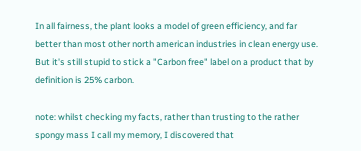In all fairness, the plant looks a model of green efficiency, and far better than most other north american industries in clean energy use.
But it's still stupid to stick a "Carbon free" label on a product that by definition is 25% carbon.

note: whilst checking my facts, rather than trusting to the rather spongy mass I call my memory, I discovered that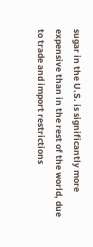sugar in the U.S. is significantly more expensive than in the rest of the world, due to trade and import restrictions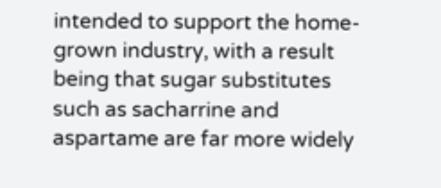intended to support the home-grown industry, with a result being that sugar substitutes such as sacharrine and aspartame are far more widely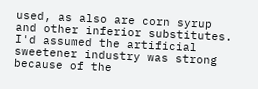used, as also are corn syrup and other inferior substitutes.
I'd assumed the artificial sweetener industry was strong because of the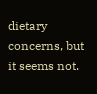dietary concerns, but it seems not.